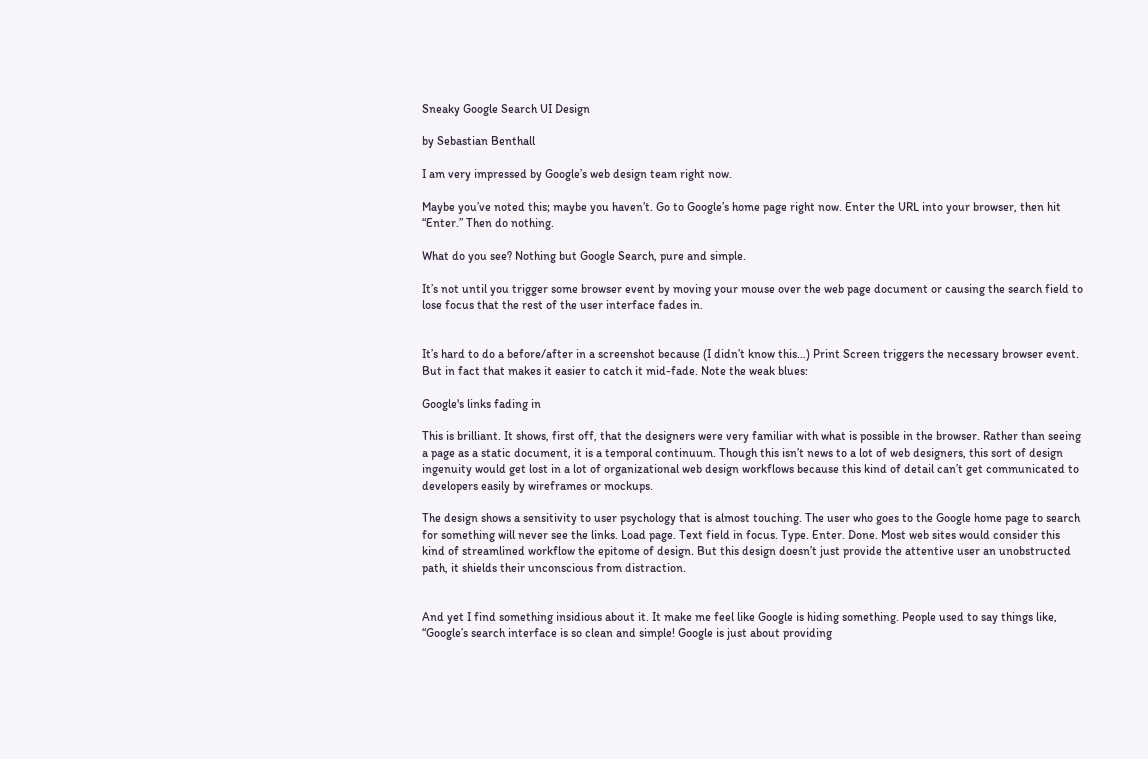Sneaky Google Search UI Design

by Sebastian Benthall

I am very impressed by Google’s web design team right now.

Maybe you’ve noted this; maybe you haven’t. Go to Google’s home page right now. Enter the URL into your browser, then hit “Enter.” Then do nothing.

What do you see? Nothing but Google Search, pure and simple.

It’s not until you trigger some browser event by moving your mouse over the web page document or causing the search field to lose focus that the rest of the user interface fades in.


It’s hard to do a before/after in a screenshot because (I didn’t know this…) Print Screen triggers the necessary browser event. But in fact that makes it easier to catch it mid-fade. Note the weak blues:

Google's links fading in

This is brilliant. It shows, first off, that the designers were very familiar with what is possible in the browser. Rather than seeing a page as a static document, it is a temporal continuum. Though this isn’t news to a lot of web designers, this sort of design ingenuity would get lost in a lot of organizational web design workflows because this kind of detail can’t get communicated to developers easily by wireframes or mockups.

The design shows a sensitivity to user psychology that is almost touching. The user who goes to the Google home page to search for something will never see the links. Load page. Text field in focus. Type. Enter. Done. Most web sites would consider this kind of streamlined workflow the epitome of design. But this design doesn’t just provide the attentive user an unobstructed path, it shields their unconscious from distraction.


And yet I find something insidious about it. It make me feel like Google is hiding something. People used to say things like, “Google’s search interface is so clean and simple! Google is just about providing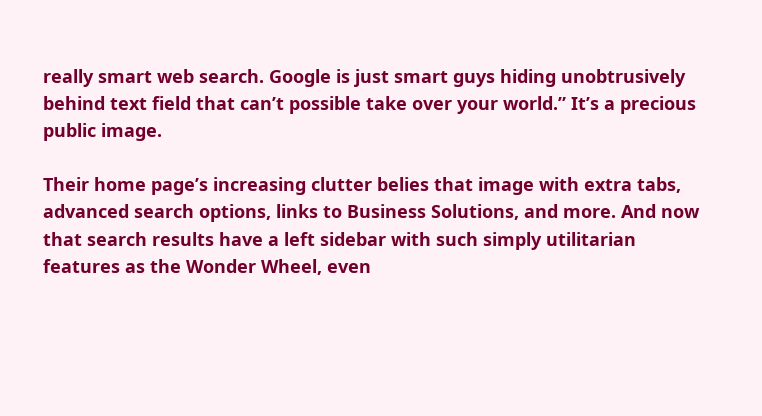really smart web search. Google is just smart guys hiding unobtrusively behind text field that can’t possible take over your world.” It’s a precious public image.

Their home page’s increasing clutter belies that image with extra tabs, advanced search options, links to Business Solutions, and more. And now that search results have a left sidebar with such simply utilitarian features as the Wonder Wheel, even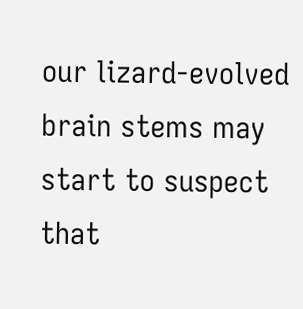our lizard-evolved brain stems may start to suspect that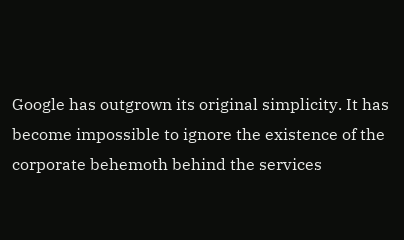Google has outgrown its original simplicity. It has become impossible to ignore the existence of the corporate behemoth behind the services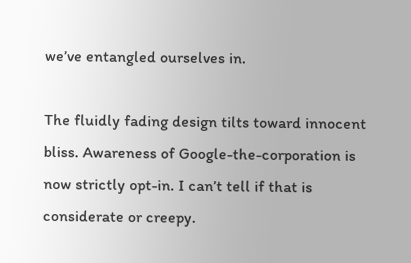we’ve entangled ourselves in.

The fluidly fading design tilts toward innocent bliss. Awareness of Google-the-corporation is now strictly opt-in. I can’t tell if that is considerate or creepy.